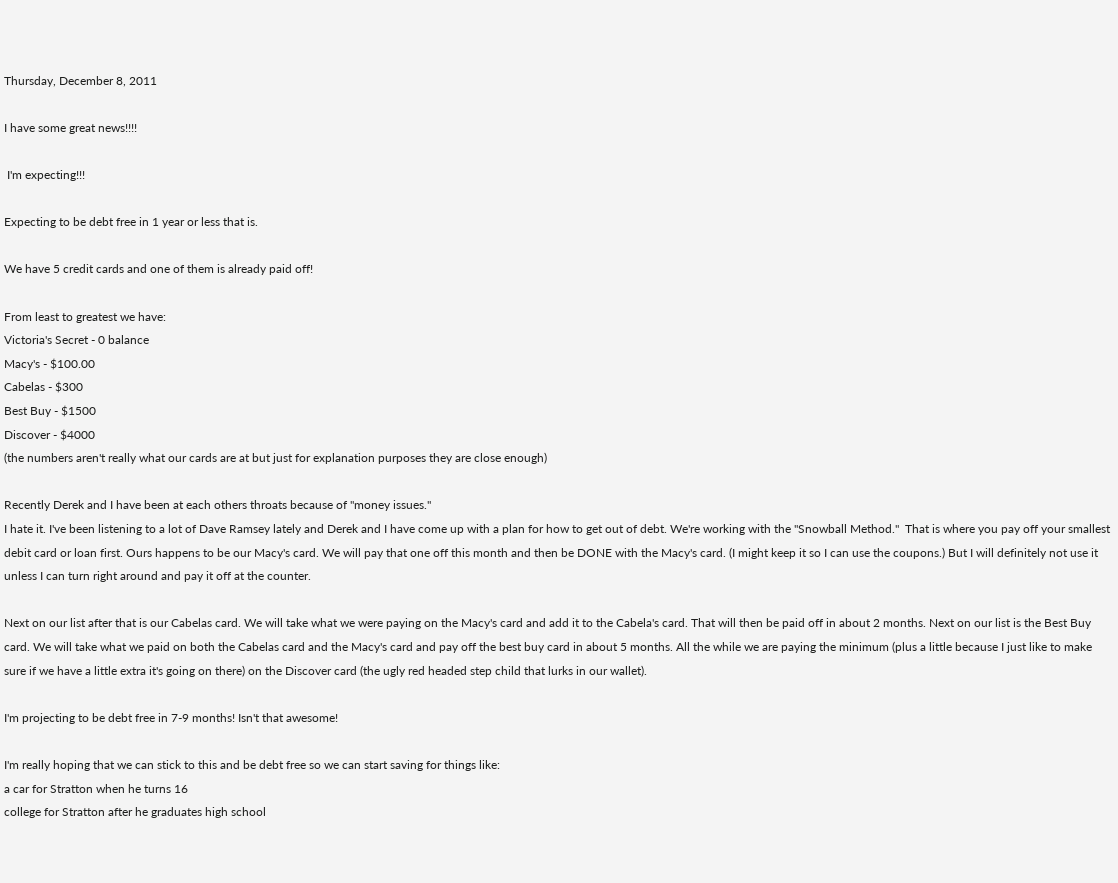Thursday, December 8, 2011

I have some great news!!!!

 I'm expecting!!!

Expecting to be debt free in 1 year or less that is.

We have 5 credit cards and one of them is already paid off!

From least to greatest we have:
Victoria's Secret - 0 balance
Macy's - $100.00
Cabelas - $300
Best Buy - $1500
Discover - $4000
(the numbers aren't really what our cards are at but just for explanation purposes they are close enough)

Recently Derek and I have been at each others throats because of "money issues."
I hate it. I've been listening to a lot of Dave Ramsey lately and Derek and I have come up with a plan for how to get out of debt. We're working with the "Snowball Method."  That is where you pay off your smallest debit card or loan first. Ours happens to be our Macy's card. We will pay that one off this month and then be DONE with the Macy's card. (I might keep it so I can use the coupons.) But I will definitely not use it unless I can turn right around and pay it off at the counter.

Next on our list after that is our Cabelas card. We will take what we were paying on the Macy's card and add it to the Cabela's card. That will then be paid off in about 2 months. Next on our list is the Best Buy card. We will take what we paid on both the Cabelas card and the Macy's card and pay off the best buy card in about 5 months. All the while we are paying the minimum (plus a little because I just like to make sure if we have a little extra it's going on there) on the Discover card (the ugly red headed step child that lurks in our wallet).

I'm projecting to be debt free in 7-9 months! Isn't that awesome!

I'm really hoping that we can stick to this and be debt free so we can start saving for things like:
a car for Stratton when he turns 16
college for Stratton after he graduates high school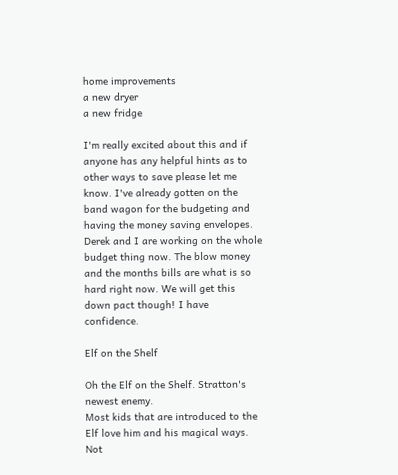home improvements
a new dryer
a new fridge

I'm really excited about this and if anyone has any helpful hints as to other ways to save please let me know. I've already gotten on the band wagon for the budgeting and having the money saving envelopes. Derek and I are working on the whole budget thing now. The blow money and the months bills are what is so hard right now. We will get this down pact though! I have confidence.

Elf on the Shelf

Oh the Elf on the Shelf. Stratton's newest enemy.
Most kids that are introduced to the Elf love him and his magical ways. Not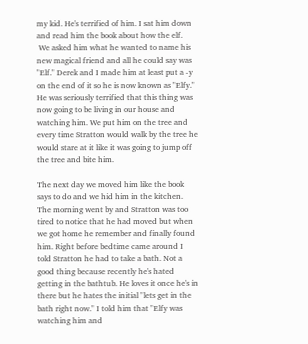my kid. He's terrified of him. I sat him down and read him the book about how the elf.
 We asked him what he wanted to name his new magical friend and all he could say was "Elf." Derek and I made him at least put a -y on the end of it so he is now known as "Elfy." He was seriously terrified that this thing was now going to be living in our house and watching him. We put him on the tree and every time Stratton would walk by the tree he would stare at it like it was going to jump off the tree and bite him.

The next day we moved him like the book says to do and we hid him in the kitchen. The morning went by and Stratton was too tired to notice that he had moved but when we got home he remember and finally found him. Right before bedtime came around I told Stratton he had to take a bath. Not a good thing because recently he's hated getting in the bathtub. He loves it once he's in there but he hates the initial "lets get in the bath right now." I told him that "Elfy was watching him and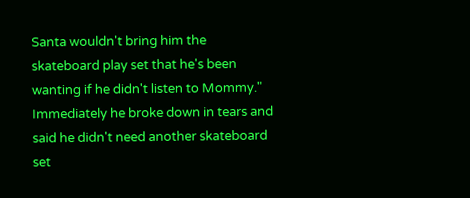Santa wouldn't bring him the skateboard play set that he's been wanting if he didn't listen to Mommy." Immediately he broke down in tears and said he didn't need another skateboard set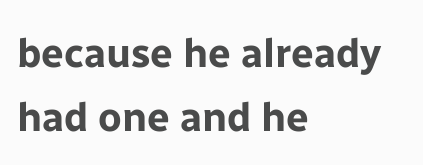because he already had one and he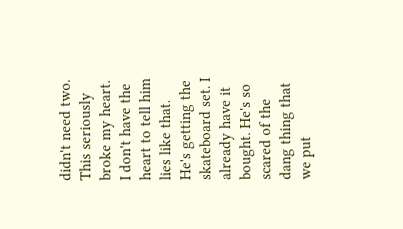didn't need two. This seriously broke my heart. I don't have the heart to tell him lies like that. He's getting the skateboard set. I already have it bought. He's so scared of the dang thing that we put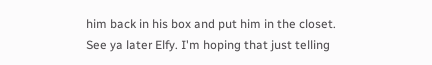him back in his box and put him in the closet. See ya later Elfy. I'm hoping that just telling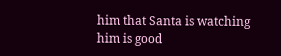him that Santa is watching him is good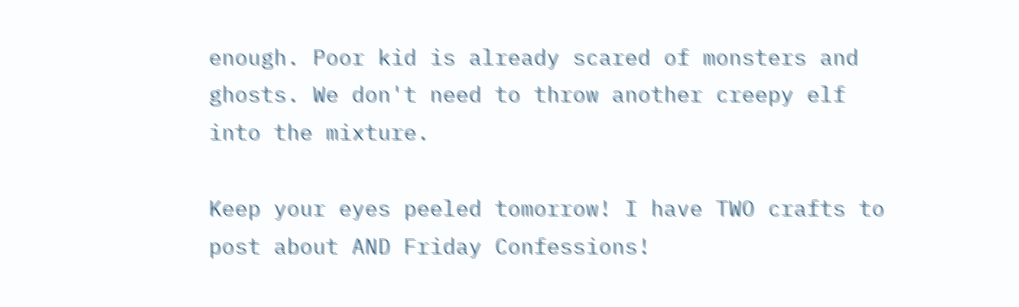enough. Poor kid is already scared of monsters and ghosts. We don't need to throw another creepy elf into the mixture.

Keep your eyes peeled tomorrow! I have TWO crafts to post about AND Friday Confessions!